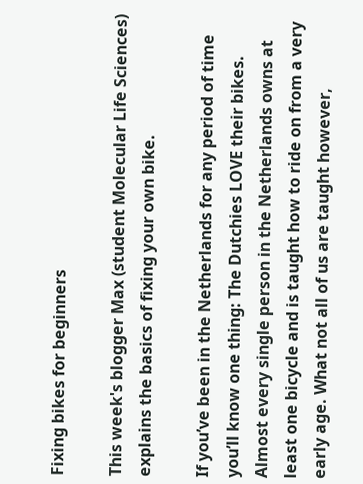Fixing bikes for beginners

This week's blogger Max (student Molecular Life Sciences) explains the basics of fixing your own bike.

If you’ve been in the Netherlands for any period of time you’ll know one thing: The Dutchies LOVE their bikes. Almost every single person in the Netherlands owns at least one bicycle and is taught how to ride on from a very early age. What not all of us are taught however,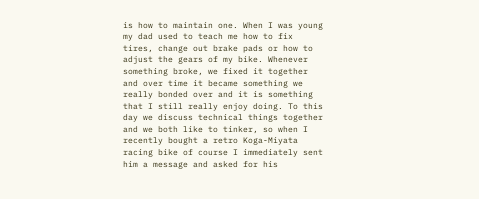is how to maintain one. When I was young my dad used to teach me how to fix tires, change out brake pads or how to adjust the gears of my bike. Whenever something broke, we fixed it together and over time it became something we really bonded over and it is something that I still really enjoy doing. To this day we discuss technical things together and we both like to tinker, so when I recently bought a retro Koga-Miyata racing bike of course I immediately sent him a message and asked for his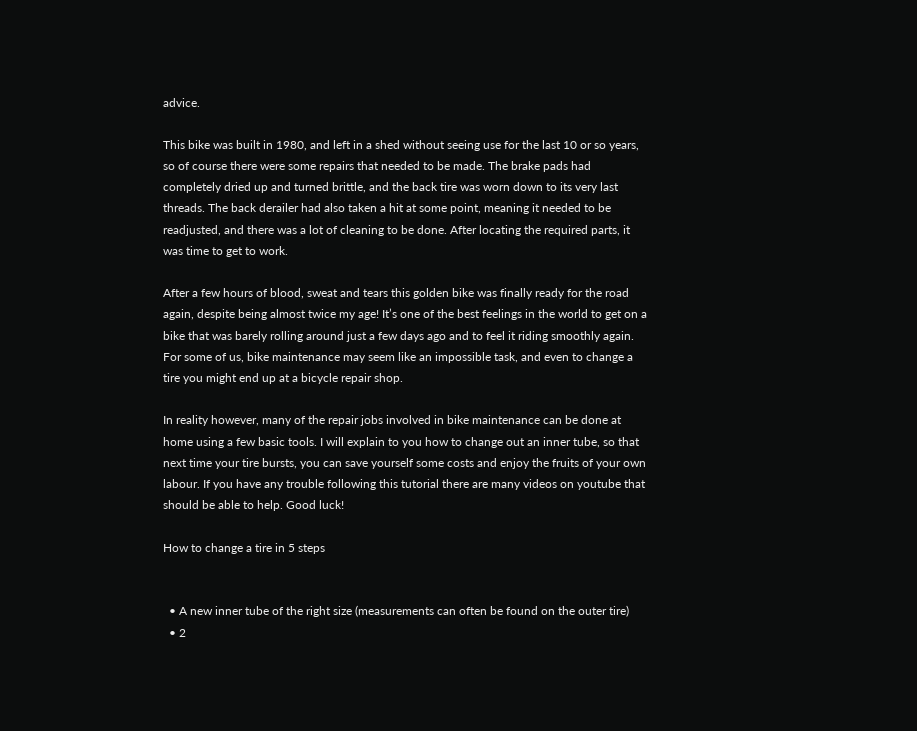advice.

This bike was built in 1980, and left in a shed without seeing use for the last 10 or so years, so of course there were some repairs that needed to be made. The brake pads had completely dried up and turned brittle, and the back tire was worn down to its very last threads. The back derailer had also taken a hit at some point, meaning it needed to be readjusted, and there was a lot of cleaning to be done. After locating the required parts, it was time to get to work.

After a few hours of blood, sweat and tears this golden bike was finally ready for the road again, despite being almost twice my age! It’s one of the best feelings in the world to get on a bike that was barely rolling around just a few days ago and to feel it riding smoothly again.
For some of us, bike maintenance may seem like an impossible task, and even to change a tire you might end up at a bicycle repair shop.

In reality however, many of the repair jobs involved in bike maintenance can be done at home using a few basic tools. I will explain to you how to change out an inner tube, so that next time your tire bursts, you can save yourself some costs and enjoy the fruits of your own labour. If you have any trouble following this tutorial there are many videos on youtube that should be able to help. Good luck!

How to change a tire in 5 steps


  • A new inner tube of the right size (measurements can often be found on the outer tire)
  • 2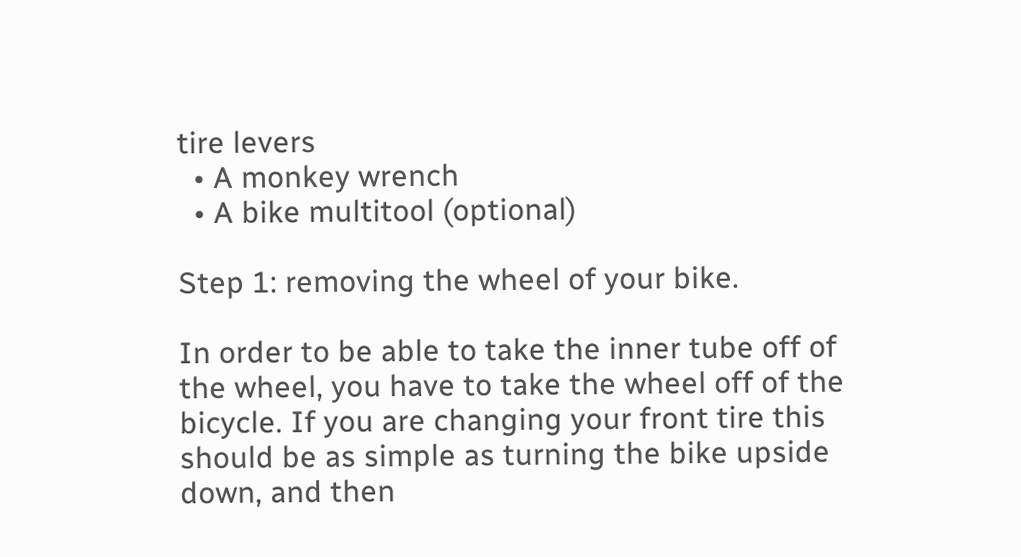tire levers
  • A monkey wrench
  • A bike multitool (optional)

Step 1: removing the wheel of your bike.

In order to be able to take the inner tube off of the wheel, you have to take the wheel off of the bicycle. If you are changing your front tire this should be as simple as turning the bike upside down, and then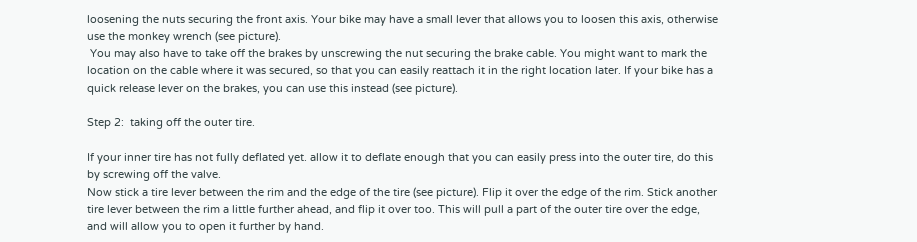loosening the nuts securing the front axis. Your bike may have a small lever that allows you to loosen this axis, otherwise use the monkey wrench (see picture).
 You may also have to take off the brakes by unscrewing the nut securing the brake cable. You might want to mark the location on the cable where it was secured, so that you can easily reattach it in the right location later. If your bike has a quick release lever on the brakes, you can use this instead (see picture).

Step 2:  taking off the outer tire.

If your inner tire has not fully deflated yet. allow it to deflate enough that you can easily press into the outer tire, do this by screwing off the valve.
Now stick a tire lever between the rim and the edge of the tire (see picture). Flip it over the edge of the rim. Stick another tire lever between the rim a little further ahead, and flip it over too. This will pull a part of the outer tire over the edge, and will allow you to open it further by hand.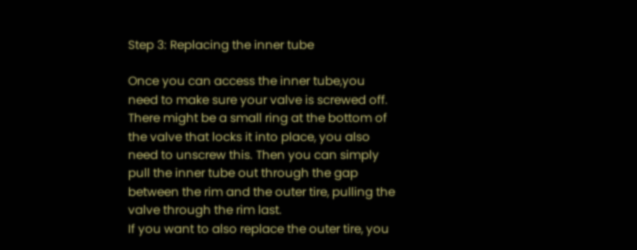Step 3: Replacing the inner tube

Once you can access the inner tube,you need to make sure your valve is screwed off. There might be a small ring at the bottom of the valve that locks it into place, you also need to unscrew this. Then you can simply pull the inner tube out through the gap between the rim and the outer tire, pulling the valve through the rim last.
If you want to also replace the outer tire, you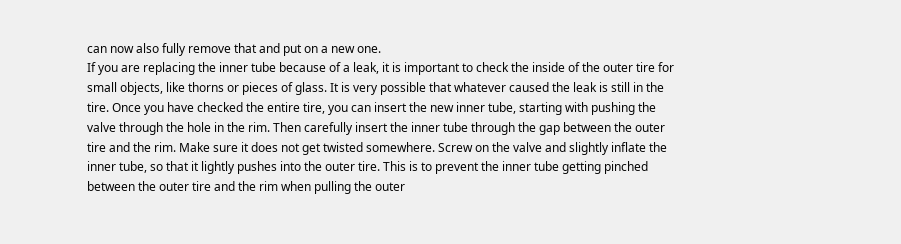can now also fully remove that and put on a new one.
If you are replacing the inner tube because of a leak, it is important to check the inside of the outer tire for small objects, like thorns or pieces of glass. It is very possible that whatever caused the leak is still in the tire. Once you have checked the entire tire, you can insert the new inner tube, starting with pushing the valve through the hole in the rim. Then carefully insert the inner tube through the gap between the outer tire and the rim. Make sure it does not get twisted somewhere. Screw on the valve and slightly inflate the inner tube, so that it lightly pushes into the outer tire. This is to prevent the inner tube getting pinched between the outer tire and the rim when pulling the outer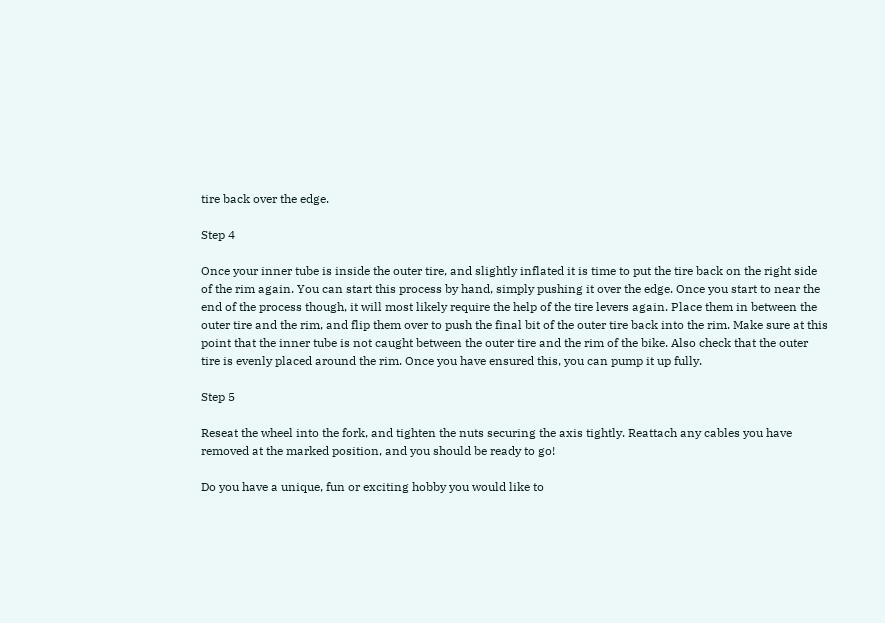tire back over the edge.

Step 4

Once your inner tube is inside the outer tire, and slightly inflated it is time to put the tire back on the right side of the rim again. You can start this process by hand, simply pushing it over the edge. Once you start to near the end of the process though, it will most likely require the help of the tire levers again. Place them in between the outer tire and the rim, and flip them over to push the final bit of the outer tire back into the rim. Make sure at this point that the inner tube is not caught between the outer tire and the rim of the bike. Also check that the outer tire is evenly placed around the rim. Once you have ensured this, you can pump it up fully.

Step 5

Reseat the wheel into the fork, and tighten the nuts securing the axis tightly. Reattach any cables you have removed at the marked position, and you should be ready to go!

Do you have a unique, fun or exciting hobby you would like to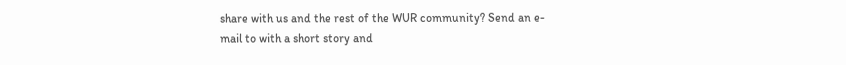share with us and the rest of the WUR community? Send an e-mail to with a short story and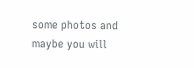some photos and maybe you will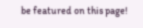be featured on this page!